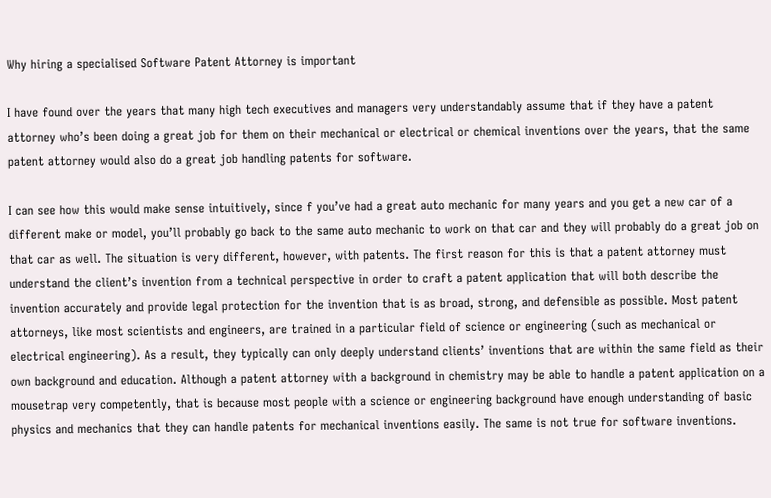Why hiring a specialised Software Patent Attorney is important

I have found over the years that many high tech executives and managers very understandably assume that if they have a patent attorney who’s been doing a great job for them on their mechanical or electrical or chemical inventions over the years, that the same patent attorney would also do a great job handling patents for software.

I can see how this would make sense intuitively, since f you’ve had a great auto mechanic for many years and you get a new car of a different make or model, you’ll probably go back to the same auto mechanic to work on that car and they will probably do a great job on that car as well. The situation is very different, however, with patents. The first reason for this is that a patent attorney must understand the client’s invention from a technical perspective in order to craft a patent application that will both describe the invention accurately and provide legal protection for the invention that is as broad, strong, and defensible as possible. Most patent attorneys, like most scientists and engineers, are trained in a particular field of science or engineering (such as mechanical or electrical engineering). As a result, they typically can only deeply understand clients’ inventions that are within the same field as their own background and education. Although a patent attorney with a background in chemistry may be able to handle a patent application on a mousetrap very competently, that is because most people with a science or engineering background have enough understanding of basic physics and mechanics that they can handle patents for mechanical inventions easily. The same is not true for software inventions.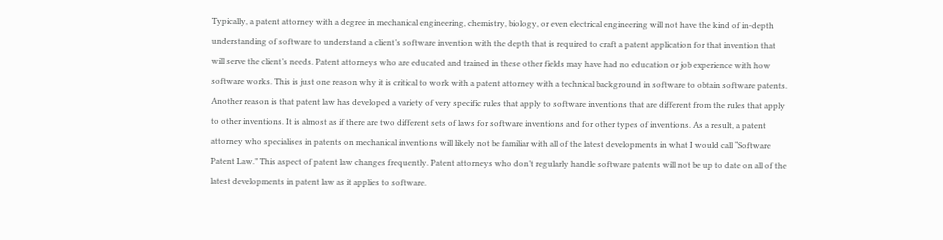Typically, a patent attorney with a degree in mechanical engineering, chemistry, biology, or even electrical engineering will not have the kind of in-depth understanding of software to understand a client’s software invention with the depth that is required to craft a patent application for that invention that will serve the client’s needs. Patent attorneys who are educated and trained in these other fields may have had no education or job experience with how software works. This is just one reason why it is critical to work with a patent attorney with a technical background in software to obtain software patents. Another reason is that patent law has developed a variety of very specific rules that apply to software inventions that are different from the rules that apply to other inventions. It is almost as if there are two different sets of laws for software inventions and for other types of inventions. As a result, a patent attorney who specialises in patents on mechanical inventions will likely not be familiar with all of the latest developments in what I would call “Software Patent Law.” This aspect of patent law changes frequently. Patent attorneys who don’t regularly handle software patents will not be up to date on all of the latest developments in patent law as it applies to software.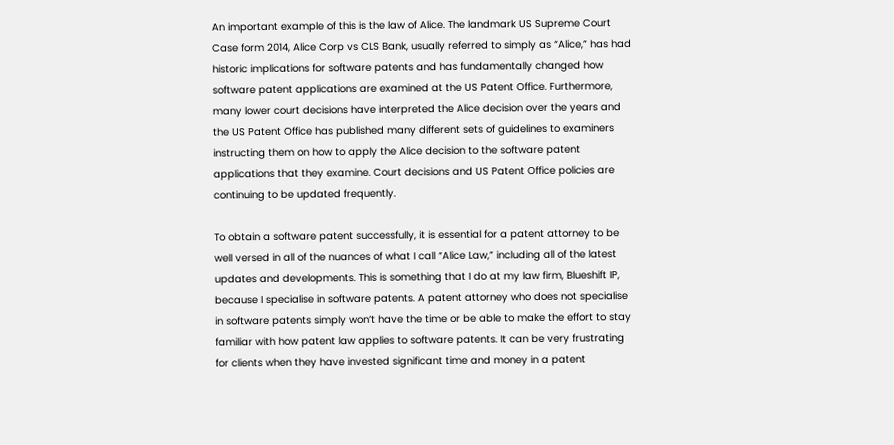An important example of this is the law of Alice. The landmark US Supreme Court Case form 2014, Alice Corp vs CLS Bank, usually referred to simply as “Alice,” has had historic implications for software patents and has fundamentally changed how software patent applications are examined at the US Patent Office. Furthermore, many lower court decisions have interpreted the Alice decision over the years and the US Patent Office has published many different sets of guidelines to examiners instructing them on how to apply the Alice decision to the software patent applications that they examine. Court decisions and US Patent Office policies are continuing to be updated frequently.

To obtain a software patent successfully, it is essential for a patent attorney to be well versed in all of the nuances of what I call “Alice Law,” including all of the latest updates and developments. This is something that I do at my law firm, Blueshift IP, because I specialise in software patents. A patent attorney who does not specialise in software patents simply won’t have the time or be able to make the effort to stay familiar with how patent law applies to software patents. It can be very frustrating for clients when they have invested significant time and money in a patent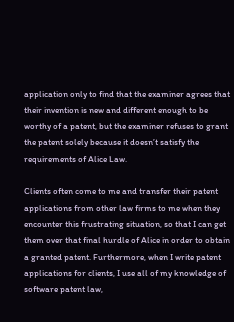application only to find that the examiner agrees that their invention is new and different enough to be worthy of a patent, but the examiner refuses to grant the patent solely because it doesn’t satisfy the requirements of Alice Law.

Clients often come to me and transfer their patent applications from other law firms to me when they encounter this frustrating situation, so that I can get them over that final hurdle of Alice in order to obtain a granted patent. Furthermore, when I write patent applications for clients, I use all of my knowledge of software patent law,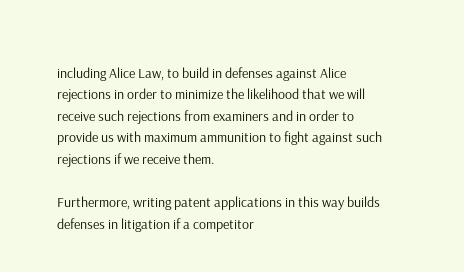including Alice Law, to build in defenses against Alice rejections in order to minimize the likelihood that we will receive such rejections from examiners and in order to provide us with maximum ammunition to fight against such rejections if we receive them.

Furthermore, writing patent applications in this way builds defenses in litigation if a competitor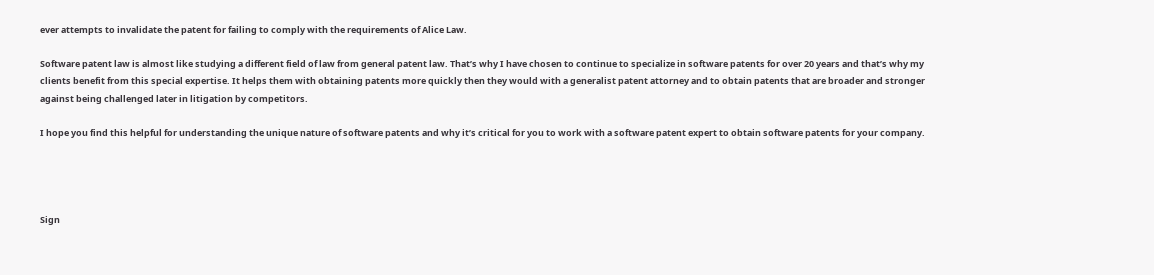ever attempts to invalidate the patent for failing to comply with the requirements of Alice Law.

Software patent law is almost like studying a different field of law from general patent law. That’s why I have chosen to continue to specialize in software patents for over 20 years and that’s why my clients benefit from this special expertise. It helps them with obtaining patents more quickly then they would with a generalist patent attorney and to obtain patents that are broader and stronger against being challenged later in litigation by competitors.

I hope you find this helpful for understanding the unique nature of software patents and why it’s critical for you to work with a software patent expert to obtain software patents for your company.




Sign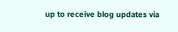up to receive blog updates via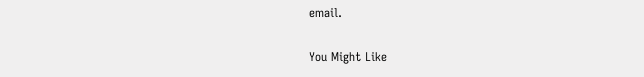email.

You Might Like